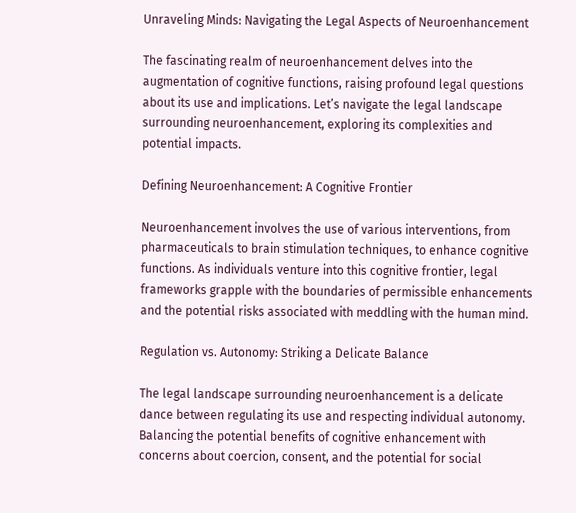Unraveling Minds: Navigating the Legal Aspects of Neuroenhancement

The fascinating realm of neuroenhancement delves into the augmentation of cognitive functions, raising profound legal questions about its use and implications. Let’s navigate the legal landscape surrounding neuroenhancement, exploring its complexities and potential impacts.

Defining Neuroenhancement: A Cognitive Frontier

Neuroenhancement involves the use of various interventions, from pharmaceuticals to brain stimulation techniques, to enhance cognitive functions. As individuals venture into this cognitive frontier, legal frameworks grapple with the boundaries of permissible enhancements and the potential risks associated with meddling with the human mind.

Regulation vs. Autonomy: Striking a Delicate Balance

The legal landscape surrounding neuroenhancement is a delicate dance between regulating its use and respecting individual autonomy. Balancing the potential benefits of cognitive enhancement with concerns about coercion, consent, and the potential for social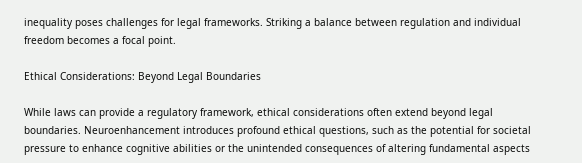inequality poses challenges for legal frameworks. Striking a balance between regulation and individual freedom becomes a focal point.

Ethical Considerations: Beyond Legal Boundaries

While laws can provide a regulatory framework, ethical considerations often extend beyond legal boundaries. Neuroenhancement introduces profound ethical questions, such as the potential for societal pressure to enhance cognitive abilities or the unintended consequences of altering fundamental aspects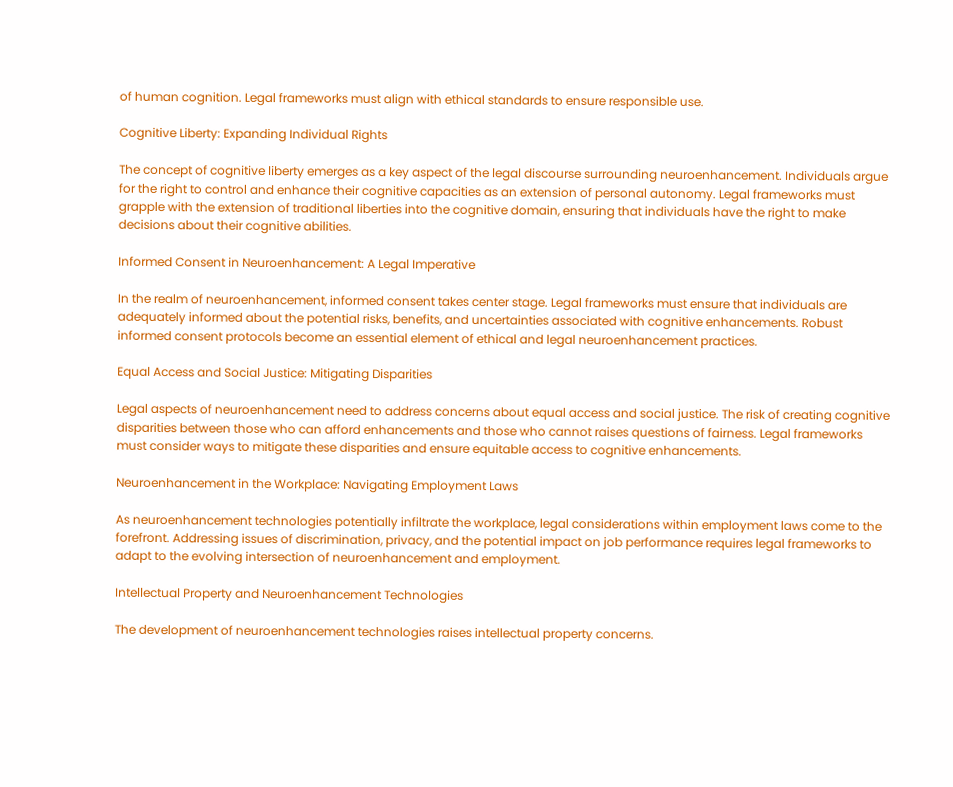of human cognition. Legal frameworks must align with ethical standards to ensure responsible use.

Cognitive Liberty: Expanding Individual Rights

The concept of cognitive liberty emerges as a key aspect of the legal discourse surrounding neuroenhancement. Individuals argue for the right to control and enhance their cognitive capacities as an extension of personal autonomy. Legal frameworks must grapple with the extension of traditional liberties into the cognitive domain, ensuring that individuals have the right to make decisions about their cognitive abilities.

Informed Consent in Neuroenhancement: A Legal Imperative

In the realm of neuroenhancement, informed consent takes center stage. Legal frameworks must ensure that individuals are adequately informed about the potential risks, benefits, and uncertainties associated with cognitive enhancements. Robust informed consent protocols become an essential element of ethical and legal neuroenhancement practices.

Equal Access and Social Justice: Mitigating Disparities

Legal aspects of neuroenhancement need to address concerns about equal access and social justice. The risk of creating cognitive disparities between those who can afford enhancements and those who cannot raises questions of fairness. Legal frameworks must consider ways to mitigate these disparities and ensure equitable access to cognitive enhancements.

Neuroenhancement in the Workplace: Navigating Employment Laws

As neuroenhancement technologies potentially infiltrate the workplace, legal considerations within employment laws come to the forefront. Addressing issues of discrimination, privacy, and the potential impact on job performance requires legal frameworks to adapt to the evolving intersection of neuroenhancement and employment.

Intellectual Property and Neuroenhancement Technologies

The development of neuroenhancement technologies raises intellectual property concerns.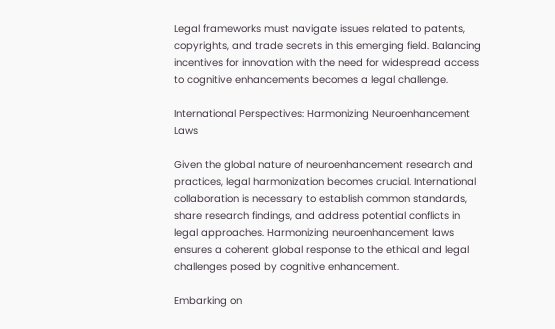Legal frameworks must navigate issues related to patents, copyrights, and trade secrets in this emerging field. Balancing incentives for innovation with the need for widespread access to cognitive enhancements becomes a legal challenge.

International Perspectives: Harmonizing Neuroenhancement Laws

Given the global nature of neuroenhancement research and practices, legal harmonization becomes crucial. International collaboration is necessary to establish common standards, share research findings, and address potential conflicts in legal approaches. Harmonizing neuroenhancement laws ensures a coherent global response to the ethical and legal challenges posed by cognitive enhancement.

Embarking on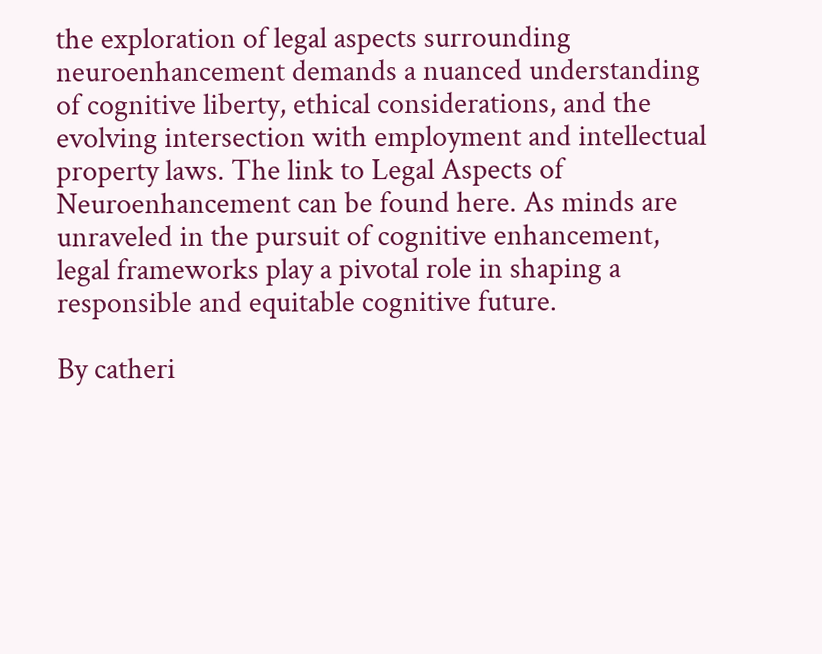the exploration of legal aspects surrounding neuroenhancement demands a nuanced understanding of cognitive liberty, ethical considerations, and the evolving intersection with employment and intellectual property laws. The link to Legal Aspects of Neuroenhancement can be found here. As minds are unraveled in the pursuit of cognitive enhancement, legal frameworks play a pivotal role in shaping a responsible and equitable cognitive future.

By catheri